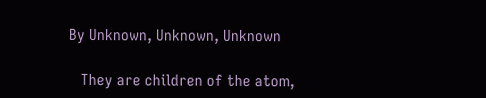By Unknown, Unknown, Unknown

   They are children of the atom,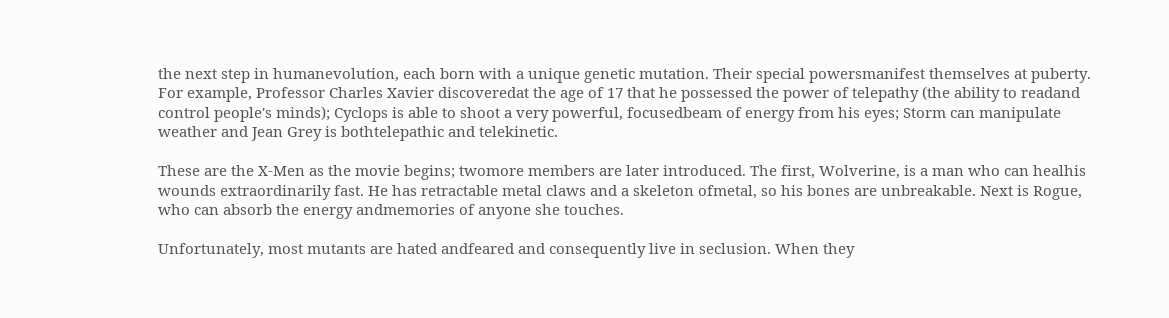the next step in humanevolution, each born with a unique genetic mutation. Their special powersmanifest themselves at puberty. For example, Professor Charles Xavier discoveredat the age of 17 that he possessed the power of telepathy (the ability to readand control people's minds); Cyclops is able to shoot a very powerful, focusedbeam of energy from his eyes; Storm can manipulate weather and Jean Grey is bothtelepathic and telekinetic.

These are the X-Men as the movie begins; twomore members are later introduced. The first, Wolverine, is a man who can healhis wounds extraordinarily fast. He has retractable metal claws and a skeleton ofmetal, so his bones are unbreakable. Next is Rogue, who can absorb the energy andmemories of anyone she touches.

Unfortunately, most mutants are hated andfeared and consequently live in seclusion. When they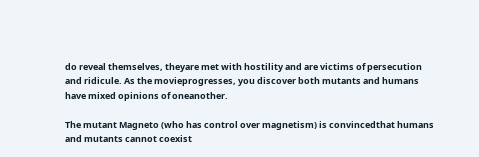do reveal themselves, theyare met with hostility and are victims of persecution and ridicule. As the movieprogresses, you discover both mutants and humans have mixed opinions of oneanother.

The mutant Magneto (who has control over magnetism) is convincedthat humans and mutants cannot coexist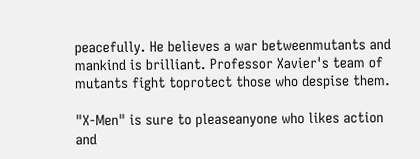peacefully. He believes a war betweenmutants and mankind is brilliant. Professor Xavier's team of mutants fight toprotect those who despise them.

"X-Men" is sure to pleaseanyone who likes action and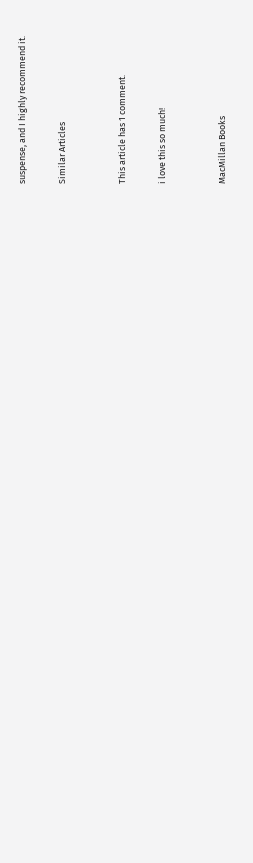suspense, and I highly recommend it.

Similar Articles


This article has 1 comment.

i love this so much!


MacMillan Books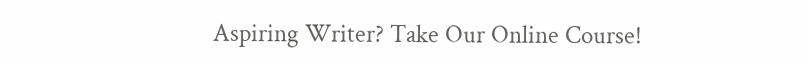Aspiring Writer? Take Our Online Course!